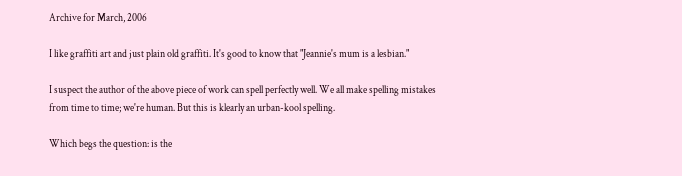Archive for March, 2006

I like graffiti art and just plain old graffiti. It's good to know that "Jeannie's mum is a lesbian."

I suspect the author of the above piece of work can spell perfectly well. We all make spelling mistakes from time to time; we're human. But this is klearly an urban-kool spelling.

Which begs the question: is the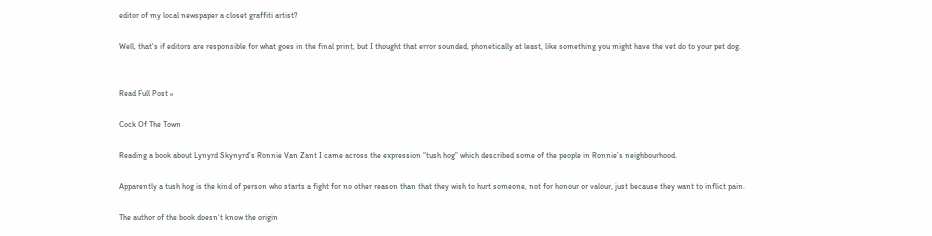editor of my local newspaper a closet graffiti artist?

Well, that's if editors are responsible for what goes in the final print, but I thought that error sounded, phonetically at least, like something you might have the vet do to your pet dog.


Read Full Post »

Cock Of The Town

Reading a book about Lynyrd Skynyrd’s Ronnie Van Zant I came across the expression “tush hog” which described some of the people in Ronnie’s neighbourhood.

Apparently a tush hog is the kind of person who starts a fight for no other reason than that they wish to hurt someone, not for honour or valour, just because they want to inflict pain.

The author of the book doesn’t know the origin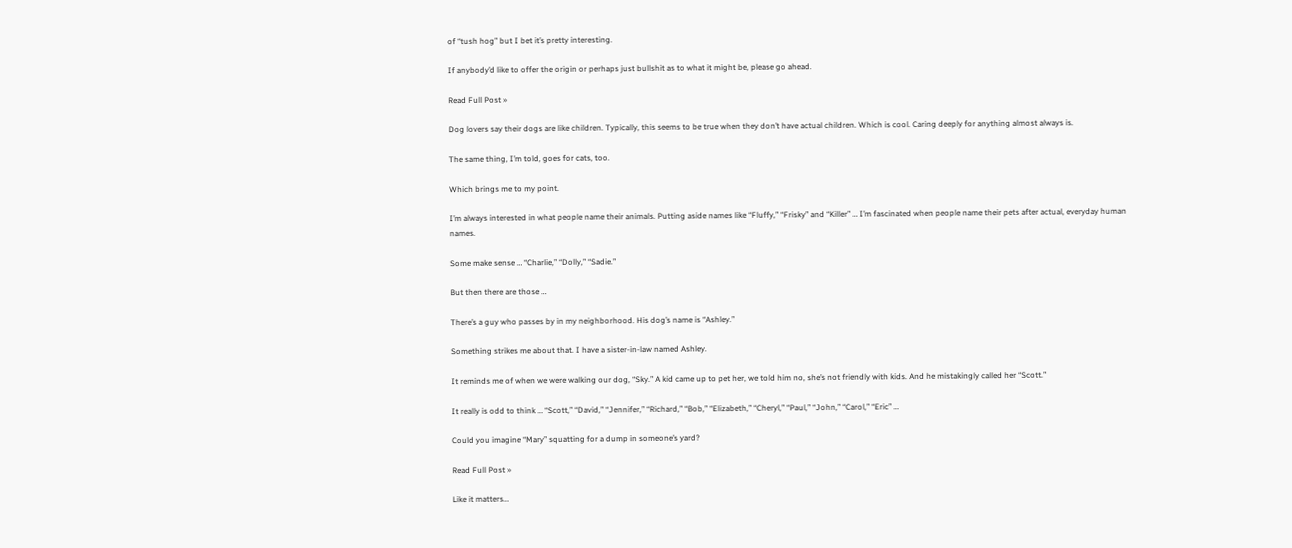of “tush hog” but I bet it’s pretty interesting.

If anybody’d like to offer the origin or perhaps just bullshit as to what it might be, please go ahead.

Read Full Post »

Dog lovers say their dogs are like children. Typically, this seems to be true when they don’t have actual children. Which is cool. Caring deeply for anything almost always is.

The same thing, I’m told, goes for cats, too.

Which brings me to my point.

I’m always interested in what people name their animals. Putting aside names like “Fluffy,” “Frisky” and “Killer” … I’m fascinated when people name their pets after actual, everyday human names.

Some make sense … “Charlie,” “Dolly,” “Sadie.”

But then there are those …

There’s a guy who passes by in my neighborhood. His dog’s name is “Ashley.”

Something strikes me about that. I have a sister-in-law named Ashley.

It reminds me of when we were walking our dog, “Sky.” A kid came up to pet her, we told him no, she’s not friendly with kids. And he mistakingly called her “Scott.”

It really is odd to think … “Scott,” “David,” “Jennifer,” “Richard,” “Bob,” “Elizabeth,” “Cheryl,” “Paul,” “John,” “Carol,” “Eric” …

Could you imagine “Mary” squatting for a dump in someone’s yard?

Read Full Post »

Like it matters…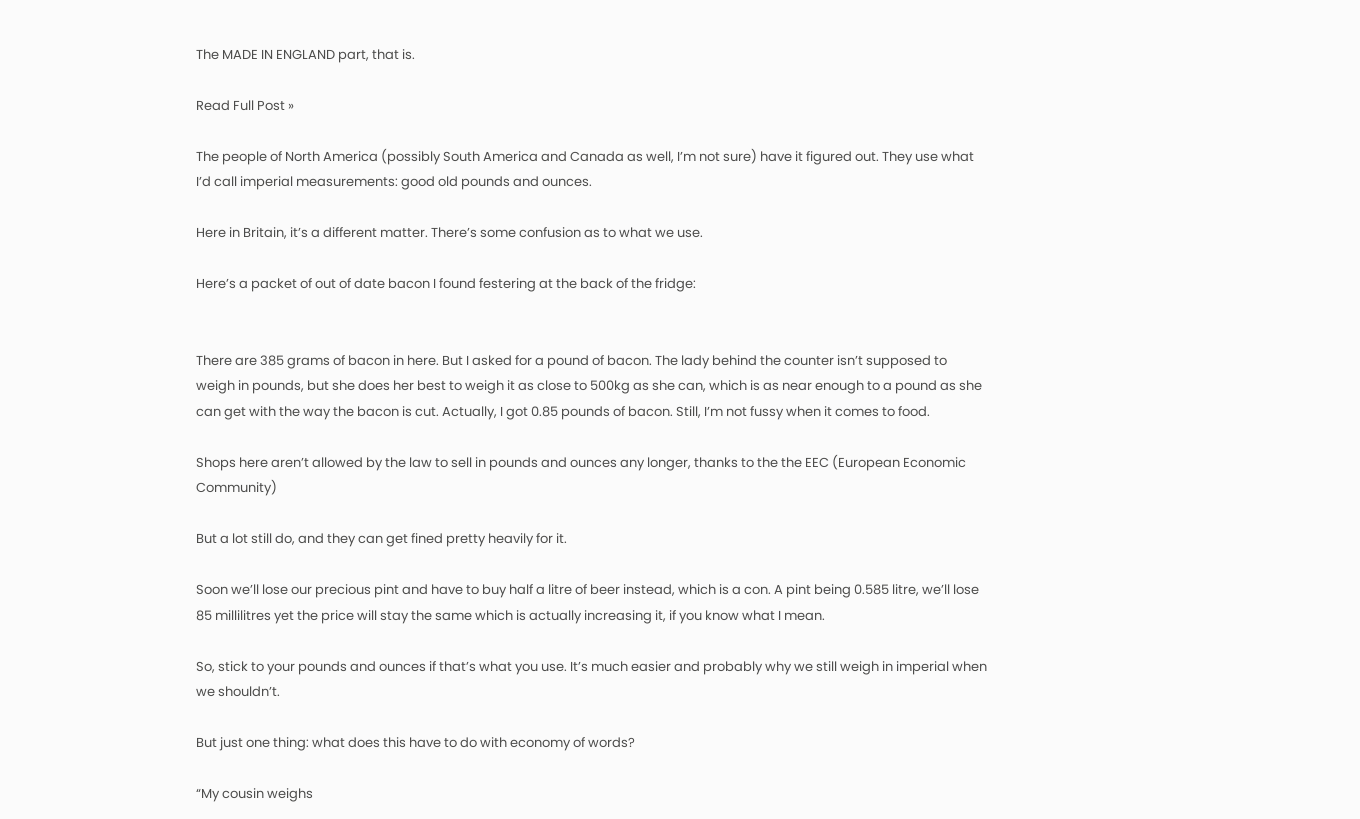The MADE IN ENGLAND part, that is.

Read Full Post »

The people of North America (possibly South America and Canada as well, I’m not sure) have it figured out. They use what I’d call imperial measurements: good old pounds and ounces.

Here in Britain, it’s a different matter. There’s some confusion as to what we use.

Here’s a packet of out of date bacon I found festering at the back of the fridge:


There are 385 grams of bacon in here. But I asked for a pound of bacon. The lady behind the counter isn’t supposed to weigh in pounds, but she does her best to weigh it as close to 500kg as she can, which is as near enough to a pound as she can get with the way the bacon is cut. Actually, I got 0.85 pounds of bacon. Still, I’m not fussy when it comes to food.

Shops here aren’t allowed by the law to sell in pounds and ounces any longer, thanks to the the EEC (European Economic Community)

But a lot still do, and they can get fined pretty heavily for it.

Soon we’ll lose our precious pint and have to buy half a litre of beer instead, which is a con. A pint being 0.585 litre, we’ll lose 85 millilitres yet the price will stay the same which is actually increasing it, if you know what I mean.

So, stick to your pounds and ounces if that’s what you use. It’s much easier and probably why we still weigh in imperial when we shouldn’t.

But just one thing: what does this have to do with economy of words?

“My cousin weighs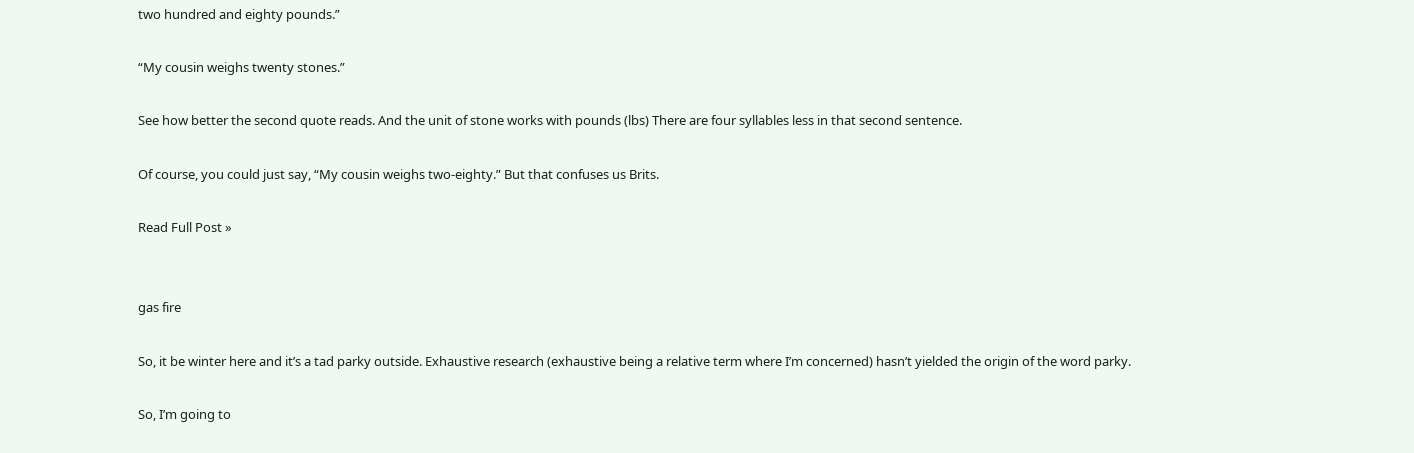two hundred and eighty pounds.”

“My cousin weighs twenty stones.”

See how better the second quote reads. And the unit of stone works with pounds (lbs) There are four syllables less in that second sentence.

Of course, you could just say, “My cousin weighs two-eighty.” But that confuses us Brits.

Read Full Post »


gas fire

So, it be winter here and it’s a tad parky outside. Exhaustive research (exhaustive being a relative term where I’m concerned) hasn’t yielded the origin of the word parky.

So, I’m going to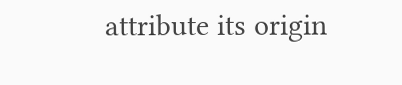attribute its origin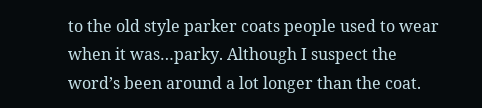to the old style parker coats people used to wear when it was…parky. Although I suspect the word’s been around a lot longer than the coat.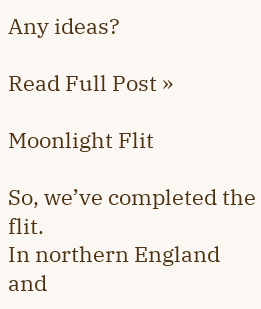Any ideas?

Read Full Post »

Moonlight Flit

So, we’ve completed the flit.
In northern England and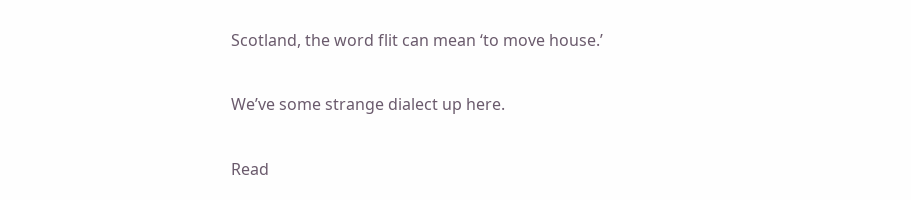Scotland, the word flit can mean ‘to move house.’

We’ve some strange dialect up here.

Read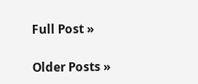Full Post »

Older Posts »